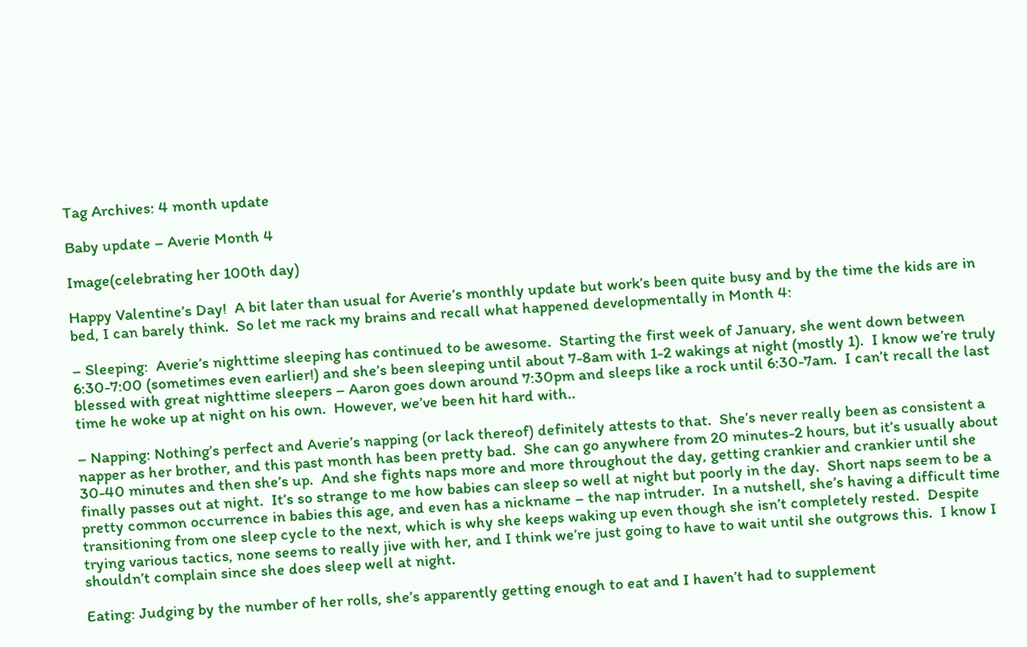Tag Archives: 4 month update

Baby update – Averie Month 4

Image(celebrating her 100th day)

Happy Valentine’s Day!  A bit later than usual for Averie’s monthly update but work’s been quite busy and by the time the kids are in bed, I can barely think.  So let me rack my brains and recall what happened developmentally in Month 4:

– Sleeping:  Averie’s nighttime sleeping has continued to be awesome.  Starting the first week of January, she went down between 6:30-7:00 (sometimes even earlier!) and she’s been sleeping until about 7-8am with 1-2 wakings at night (mostly 1).  I know we’re truly blessed with great nighttime sleepers – Aaron goes down around 7:30pm and sleeps like a rock until 6:30-7am.  I can’t recall the last time he woke up at night on his own.  However, we’ve been hit hard with..

– Napping: Nothing’s perfect and Averie’s napping (or lack thereof) definitely attests to that.  She’s never really been as consistent a napper as her brother, and this past month has been pretty bad.  She can go anywhere from 20 minutes-2 hours, but it’s usually about 30-40 minutes and then she’s up.  And she fights naps more and more throughout the day, getting crankier and crankier until she finally passes out at night.  It’s so strange to me how babies can sleep so well at night but poorly in the day.  Short naps seem to be a pretty common occurrence in babies this age, and even has a nickname – the nap intruder.  In a nutshell, she’s having a difficult time transitioning from one sleep cycle to the next, which is why she keeps waking up even though she isn’t completely rested.  Despite trying various tactics, none seems to really jive with her, and I think we’re just going to have to wait until she outgrows this.  I know I shouldn’t complain since she does sleep well at night.

Eating: Judging by the number of her rolls, she’s apparently getting enough to eat and I haven’t had to supplement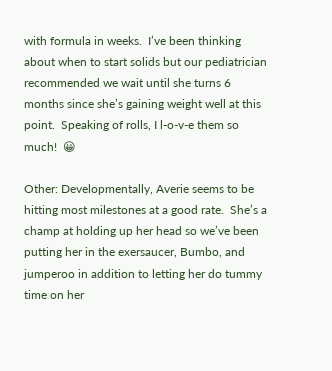with formula in weeks.  I’ve been thinking about when to start solids but our pediatrician recommended we wait until she turns 6 months since she’s gaining weight well at this point.  Speaking of rolls, I l-o-v-e them so much!  😀

Other: Developmentally, Averie seems to be hitting most milestones at a good rate.  She’s a champ at holding up her head so we’ve been putting her in the exersaucer, Bumbo, and jumperoo in addition to letting her do tummy time on her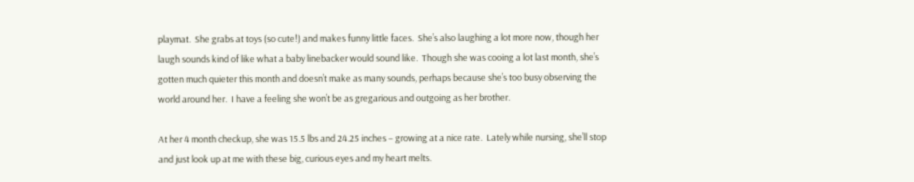playmat.  She grabs at toys (so cute!) and makes funny little faces.  She’s also laughing a lot more now, though her laugh sounds kind of like what a baby linebacker would sound like.  Though she was cooing a lot last month, she’s gotten much quieter this month and doesn’t make as many sounds, perhaps because she’s too busy observing the world around her.  I have a feeling she won’t be as gregarious and outgoing as her brother.

At her 4 month checkup, she was 15.5 lbs and 24.25 inches – growing at a nice rate.  Lately while nursing, she’ll stop and just look up at me with these big, curious eyes and my heart melts.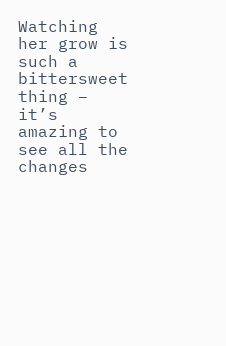Watching her grow is such a bittersweet thing – it’s amazing to see all the changes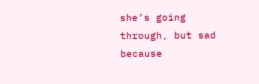she’s going through, but sad because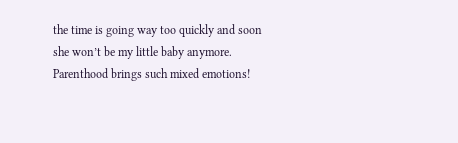the time is going way too quickly and soon she won’t be my little baby anymore.  Parenthood brings such mixed emotions!